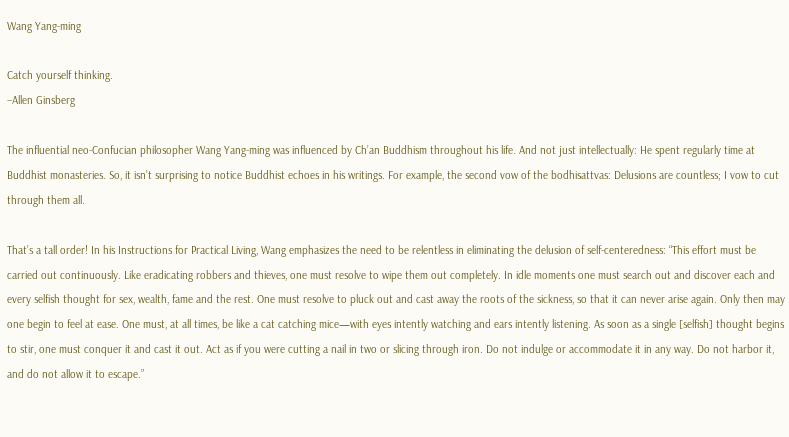Wang Yang-ming

Catch yourself thinking.
–Allen Ginsberg

The influential neo-Confucian philosopher Wang Yang-ming was influenced by Ch’an Buddhism throughout his life. And not just intellectually: He spent regularly time at Buddhist monasteries. So, it isn’t surprising to notice Buddhist echoes in his writings. For example, the second vow of the bodhisattvas: Delusions are countless; I vow to cut through them all.

That’s a tall order! In his Instructions for Practical Living, Wang emphasizes the need to be relentless in eliminating the delusion of self-centeredness: “This effort must be carried out continuously. Like eradicating robbers and thieves, one must resolve to wipe them out completely. In idle moments one must search out and discover each and every selfish thought for sex, wealth, fame and the rest. One must resolve to pluck out and cast away the roots of the sickness, so that it can never arise again. Only then may one begin to feel at ease. One must, at all times, be like a cat catching mice—with eyes intently watching and ears intently listening. As soon as a single [selfish] thought begins to stir, one must conquer it and cast it out. Act as if you were cutting a nail in two or slicing through iron. Do not indulge or accommodate it in any way. Do not harbor it, and do not allow it to escape.”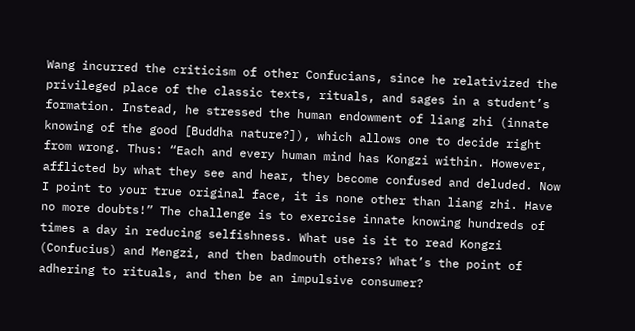Wang incurred the criticism of other Confucians, since he relativized the privileged place of the classic texts, rituals, and sages in a student’s formation. Instead, he stressed the human endowment of liang zhi (innate knowing of the good [Buddha nature?]), which allows one to decide right from wrong. Thus: “Each and every human mind has Kongzi within. However, afflicted by what they see and hear, they become confused and deluded. Now I point to your true original face, it is none other than liang zhi. Have no more doubts!” The challenge is to exercise innate knowing hundreds of times a day in reducing selfishness. What use is it to read Kongzi (Confucius) and Mengzi, and then badmouth others? What’s the point of adhering to rituals, and then be an impulsive consumer?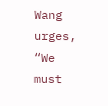Wang urges, “We must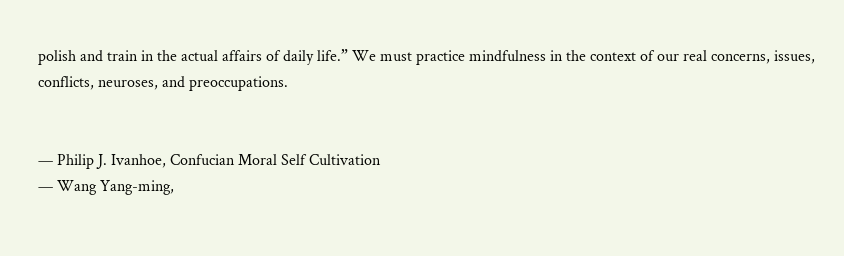polish and train in the actual affairs of daily life.” We must practice mindfulness in the context of our real concerns, issues, conflicts, neuroses, and preoccupations.


— Philip J. Ivanhoe, Confucian Moral Self Cultivation
— Wang Yang-ming,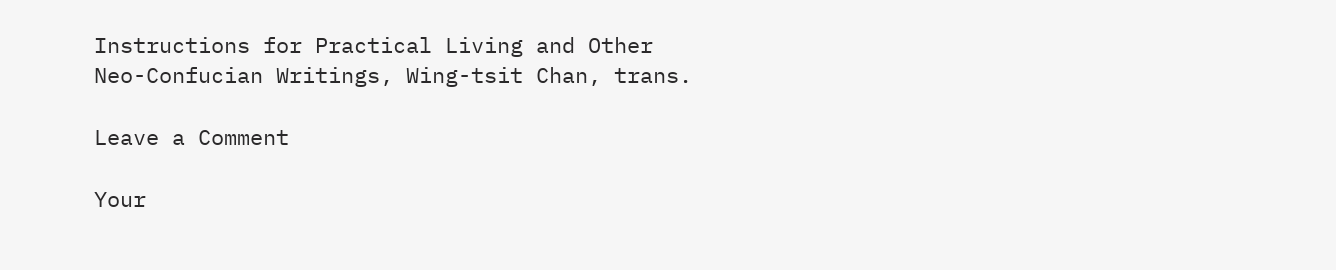Instructions for Practical Living and Other Neo-Confucian Writings, Wing-tsit Chan, trans.

Leave a Comment

Your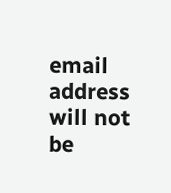email address will not be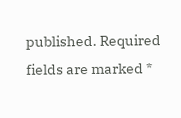published. Required fields are marked *